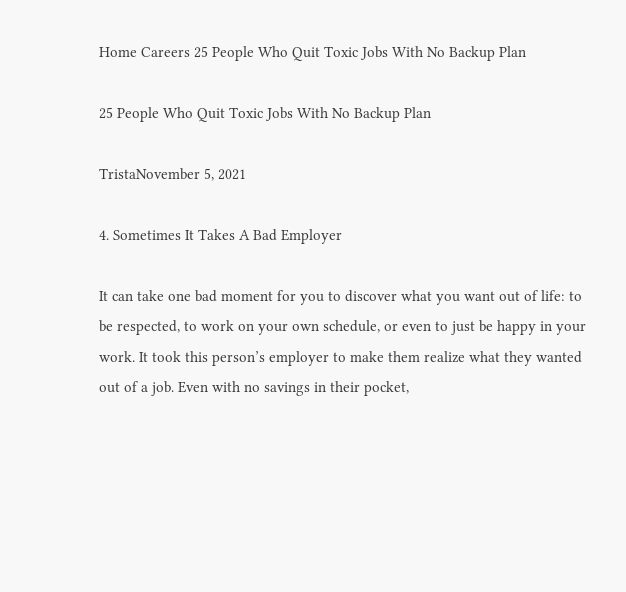Home Careers 25 People Who Quit Toxic Jobs With No Backup Plan

25 People Who Quit Toxic Jobs With No Backup Plan

TristaNovember 5, 2021

4. Sometimes It Takes A Bad Employer

It can take one bad moment for you to discover what you want out of life: to be respected, to work on your own schedule, or even to just be happy in your work. It took this person’s employer to make them realize what they wanted out of a job. Even with no savings in their pocket,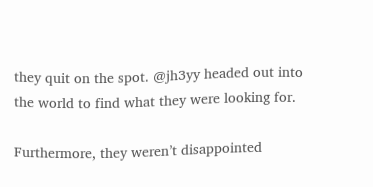they quit on the spot. @jh3yy headed out into the world to find what they were looking for.

Furthermore, they weren’t disappointed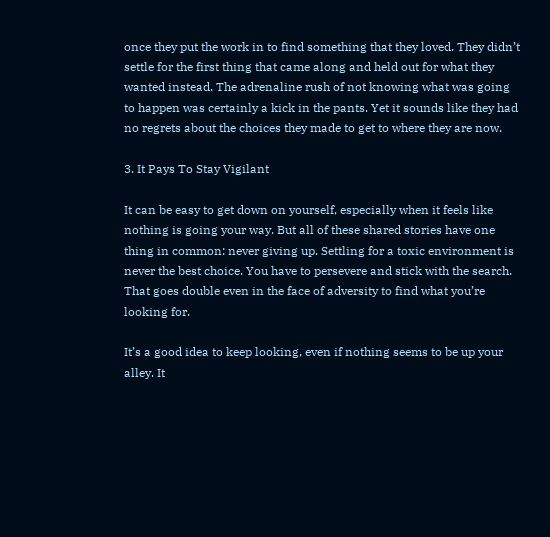once they put the work in to find something that they loved. They didn’t settle for the first thing that came along and held out for what they wanted instead. The adrenaline rush of not knowing what was going to happen was certainly a kick in the pants. Yet it sounds like they had no regrets about the choices they made to get to where they are now.

3. It Pays To Stay Vigilant

It can be easy to get down on yourself, especially when it feels like nothing is going your way. But all of these shared stories have one thing in common: never giving up. Settling for a toxic environment is never the best choice. You have to persevere and stick with the search. That goes double even in the face of adversity to find what you’re looking for.

It’s a good idea to keep looking, even if nothing seems to be up your alley. It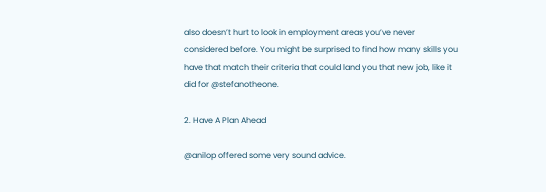also doesn’t hurt to look in employment areas you’ve never considered before. You might be surprised to find how many skills you have that match their criteria that could land you that new job, like it did for @stefanotheone.

2. Have A Plan Ahead

@anilop offered some very sound advice.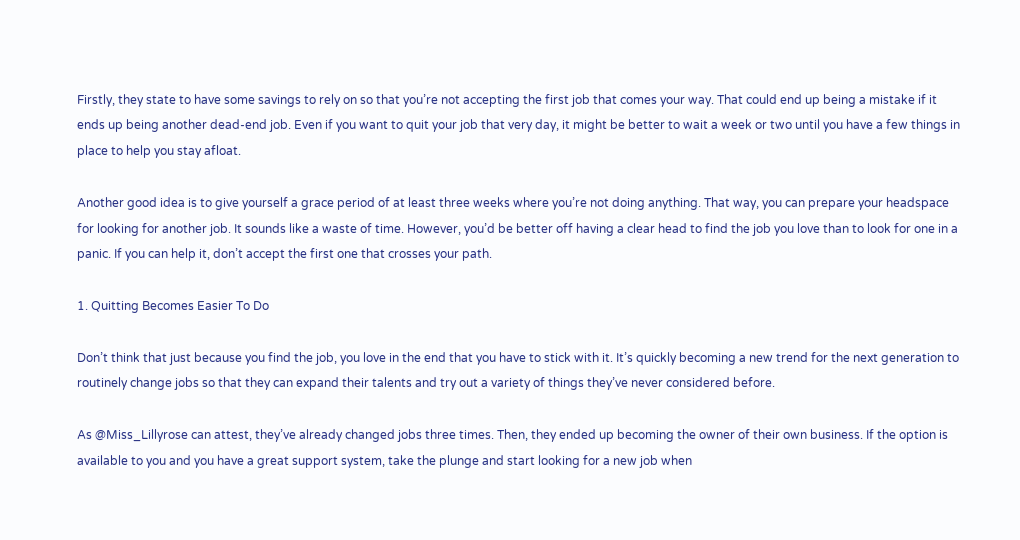Firstly, they state to have some savings to rely on so that you’re not accepting the first job that comes your way. That could end up being a mistake if it ends up being another dead-end job. Even if you want to quit your job that very day, it might be better to wait a week or two until you have a few things in place to help you stay afloat.

Another good idea is to give yourself a grace period of at least three weeks where you’re not doing anything. That way, you can prepare your headspace for looking for another job. It sounds like a waste of time. However, you’d be better off having a clear head to find the job you love than to look for one in a panic. If you can help it, don’t accept the first one that crosses your path.

1. Quitting Becomes Easier To Do

Don’t think that just because you find the job, you love in the end that you have to stick with it. It’s quickly becoming a new trend for the next generation to routinely change jobs so that they can expand their talents and try out a variety of things they’ve never considered before.

As @Miss_Lillyrose can attest, they’ve already changed jobs three times. Then, they ended up becoming the owner of their own business. If the option is available to you and you have a great support system, take the plunge and start looking for a new job when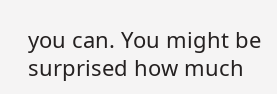you can. You might be surprised how much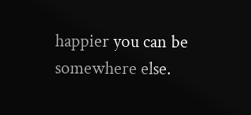happier you can be somewhere else.